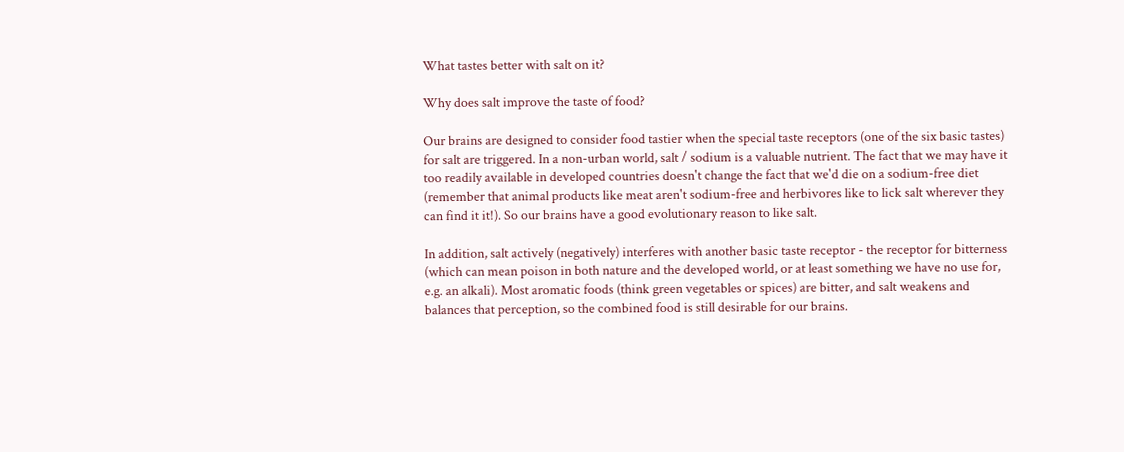What tastes better with salt on it?

Why does salt improve the taste of food?

Our brains are designed to consider food tastier when the special taste receptors (one of the six basic tastes) for salt are triggered. In a non-urban world, salt / sodium is a valuable nutrient. The fact that we may have it too readily available in developed countries doesn't change the fact that we'd die on a sodium-free diet (remember that animal products like meat aren't sodium-free and herbivores like to lick salt wherever they can find it it!). So our brains have a good evolutionary reason to like salt.

In addition, salt actively (negatively) interferes with another basic taste receptor - the receptor for bitterness (which can mean poison in both nature and the developed world, or at least something we have no use for, e.g. an alkali). Most aromatic foods (think green vegetables or spices) are bitter, and salt weakens and balances that perception, so the combined food is still desirable for our brains.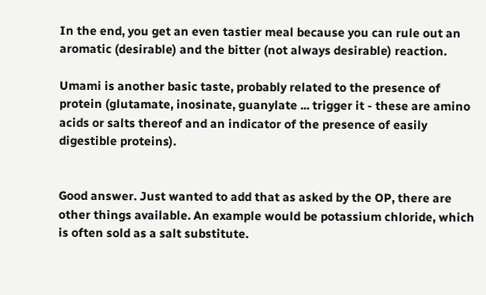In the end, you get an even tastier meal because you can rule out an aromatic (desirable) and the bitter (not always desirable) reaction.

Umami is another basic taste, probably related to the presence of protein (glutamate, inosinate, guanylate ... trigger it - these are amino acids or salts thereof and an indicator of the presence of easily digestible proteins).


Good answer. Just wanted to add that as asked by the OP, there are other things available. An example would be potassium chloride, which is often sold as a salt substitute.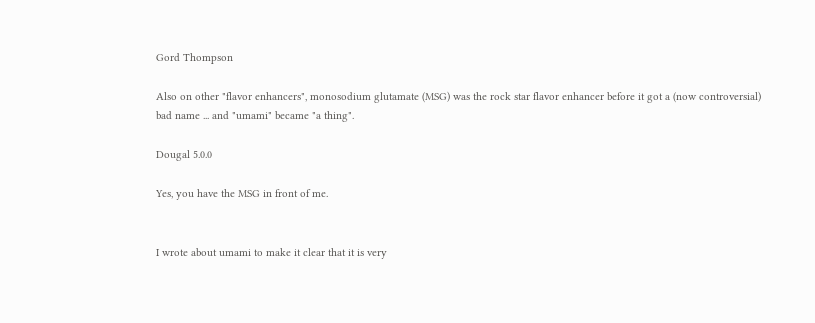Gord Thompson

Also on other "flavor enhancers", monosodium glutamate (MSG) was the rock star flavor enhancer before it got a (now controversial) bad name ... and "umami" became "a thing".

Dougal 5.0.0

Yes, you have the MSG in front of me.


I wrote about umami to make it clear that it is very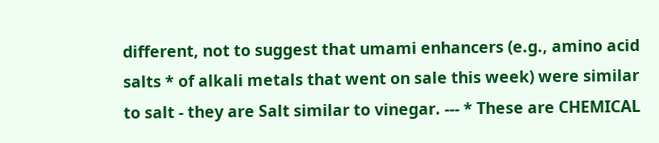different, not to suggest that umami enhancers (e.g., amino acid salts * of alkali metals that went on sale this week) were similar to salt - they are Salt similar to vinegar. --- * These are CHEMICAL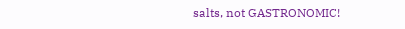salts, not GASTRONOMIC!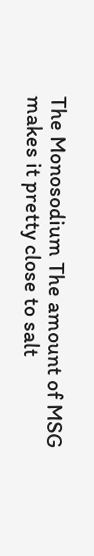The Monosodium The amount of MSG makes it pretty close to salt